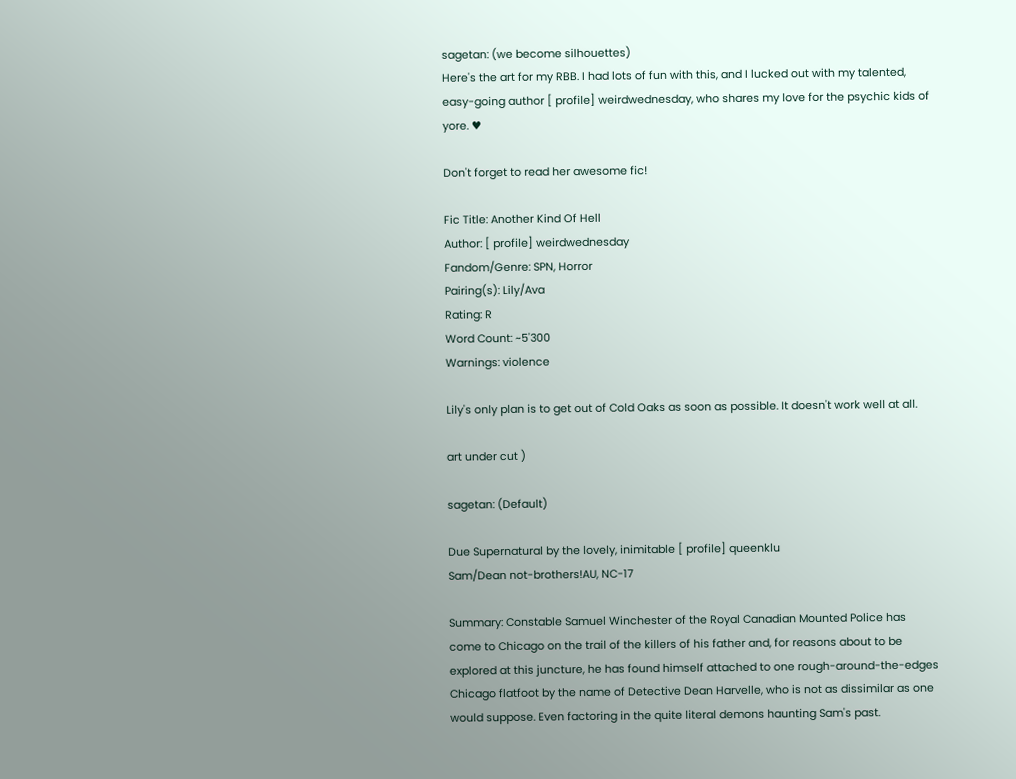sagetan: (we become silhouettes)
Here's the art for my RBB. I had lots of fun with this, and I lucked out with my talented, easy-going author [ profile] weirdwednesday, who shares my love for the psychic kids of yore. ♥

Don't forget to read her awesome fic!

Fic Title: Another Kind Of Hell
Author: [ profile] weirdwednesday
Fandom/Genre: SPN, Horror
Pairing(s): Lily/Ava
Rating: R
Word Count: ~5'300
Warnings: violence

Lily's only plan is to get out of Cold Oaks as soon as possible. It doesn't work well at all.

art under cut )

sagetan: (Default)

Due Supernatural by the lovely, inimitable [ profile] queenklu
Sam/Dean not-brothers!AU, NC-17

Summary: Constable Samuel Winchester of the Royal Canadian Mounted Police has come to Chicago on the trail of the killers of his father and, for reasons about to be explored at this juncture, he has found himself attached to one rough-around-the-edges Chicago flatfoot by the name of Detective Dean Harvelle, who is not as dissimilar as one would suppose. Even factoring in the quite literal demons haunting Sam's past.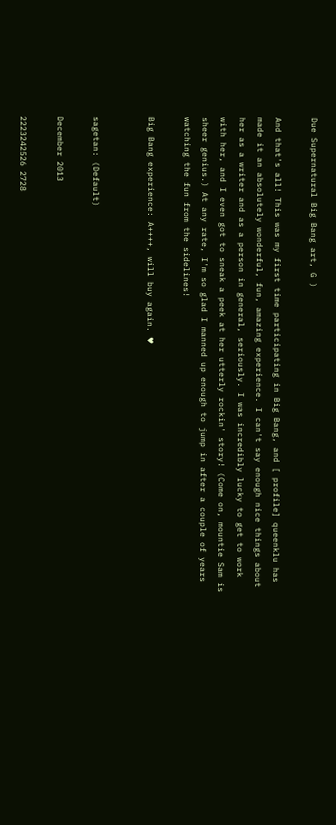Due Supernatural Big Bang art, G )

And that's all! This was my first time participating in Big Bang, and [ profile] queenklu has made it an absolutely wonderful, fun, amazing experience. I can't say enough nice things about her as a writer and as a person in general, seriously. I was incredibly lucky to get to work with her, and I even got to sneak a peek at her utterly rockin' story! (Come on, mountie Sam is sheer genius.) At any rate, I'm so glad I manned up enough to jump in after a couple of years watching the fun from the sidelines!

Big Bang experience: A++++, will buy again. ♥


sagetan: (Default)

December 2013

2223242526 2728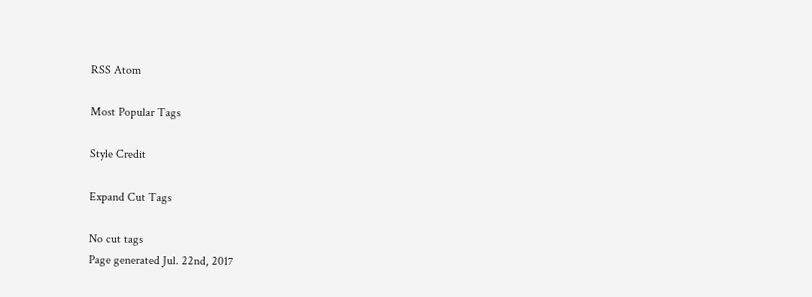RSS Atom

Most Popular Tags

Style Credit

Expand Cut Tags

No cut tags
Page generated Jul. 22nd, 2017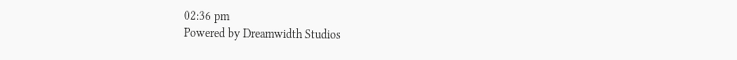02:36 pm
Powered by Dreamwidth Studios